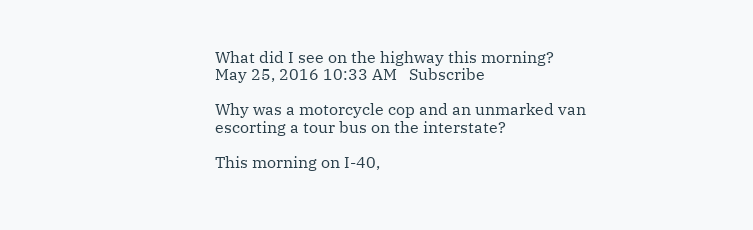What did I see on the highway this morning?
May 25, 2016 10:33 AM   Subscribe

Why was a motorcycle cop and an unmarked van escorting a tour bus on the interstate?

This morning on I-40,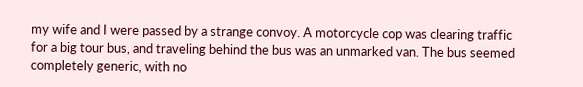my wife and I were passed by a strange convoy. A motorcycle cop was clearing traffic for a big tour bus, and traveling behind the bus was an unmarked van. The bus seemed completely generic, with no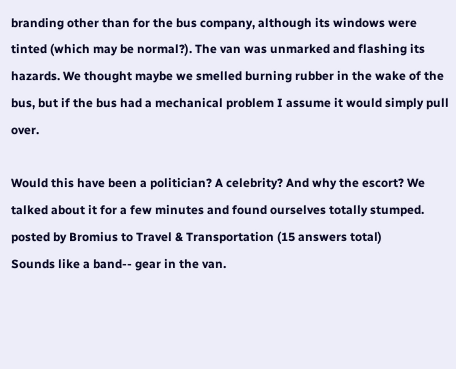branding other than for the bus company, although its windows were tinted (which may be normal?). The van was unmarked and flashing its hazards. We thought maybe we smelled burning rubber in the wake of the bus, but if the bus had a mechanical problem I assume it would simply pull over.

Would this have been a politician? A celebrity? And why the escort? We talked about it for a few minutes and found ourselves totally stumped.
posted by Bromius to Travel & Transportation (15 answers total)
Sounds like a band-- gear in the van.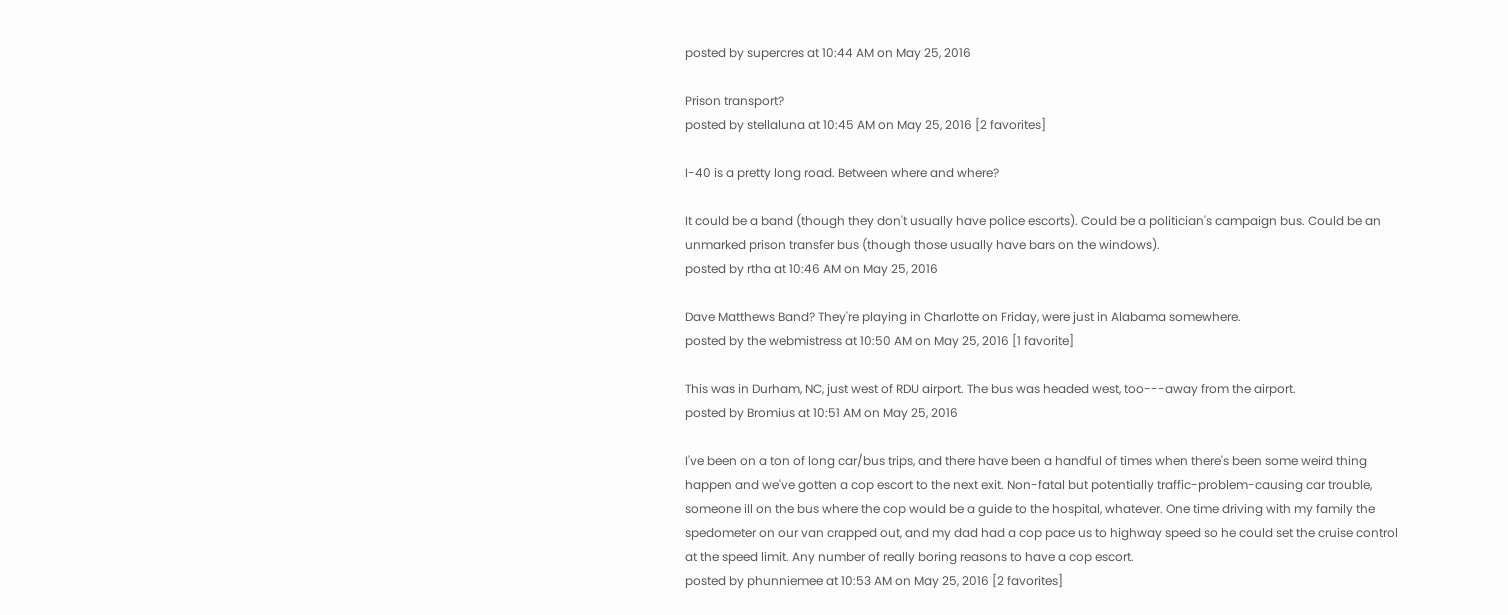posted by supercres at 10:44 AM on May 25, 2016

Prison transport?
posted by stellaluna at 10:45 AM on May 25, 2016 [2 favorites]

I-40 is a pretty long road. Between where and where?

It could be a band (though they don't usually have police escorts). Could be a politician's campaign bus. Could be an unmarked prison transfer bus (though those usually have bars on the windows).
posted by rtha at 10:46 AM on May 25, 2016

Dave Matthews Band? They're playing in Charlotte on Friday, were just in Alabama somewhere.
posted by the webmistress at 10:50 AM on May 25, 2016 [1 favorite]

This was in Durham, NC, just west of RDU airport. The bus was headed west, too---away from the airport.
posted by Bromius at 10:51 AM on May 25, 2016

I've been on a ton of long car/bus trips, and there have been a handful of times when there's been some weird thing happen and we've gotten a cop escort to the next exit. Non-fatal but potentially traffic-problem-causing car trouble, someone ill on the bus where the cop would be a guide to the hospital, whatever. One time driving with my family the spedometer on our van crapped out, and my dad had a cop pace us to highway speed so he could set the cruise control at the speed limit. Any number of really boring reasons to have a cop escort.
posted by phunniemee at 10:53 AM on May 25, 2016 [2 favorites]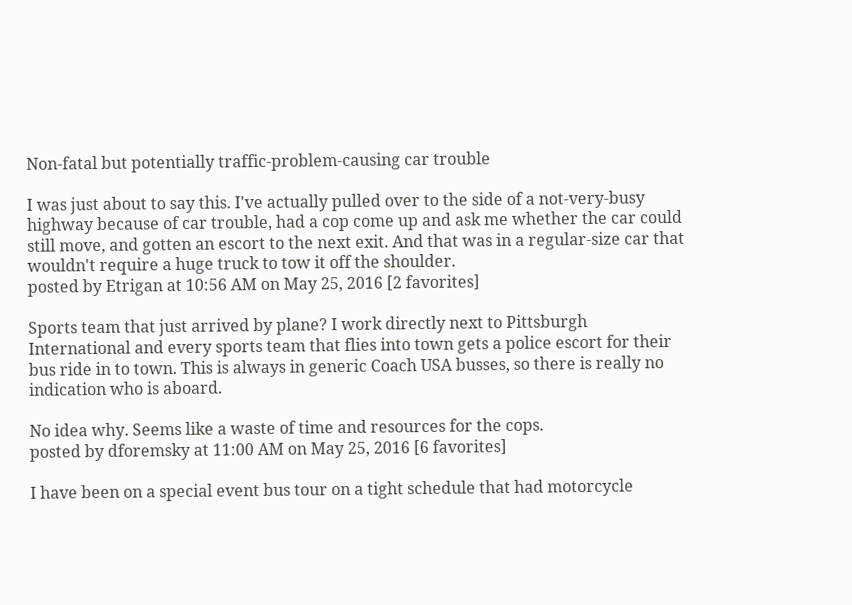Non-fatal but potentially traffic-problem-causing car trouble

I was just about to say this. I've actually pulled over to the side of a not-very-busy highway because of car trouble, had a cop come up and ask me whether the car could still move, and gotten an escort to the next exit. And that was in a regular-size car that wouldn't require a huge truck to tow it off the shoulder.
posted by Etrigan at 10:56 AM on May 25, 2016 [2 favorites]

Sports team that just arrived by plane? I work directly next to Pittsburgh International and every sports team that flies into town gets a police escort for their bus ride in to town. This is always in generic Coach USA busses, so there is really no indication who is aboard.

No idea why. Seems like a waste of time and resources for the cops.
posted by dforemsky at 11:00 AM on May 25, 2016 [6 favorites]

I have been on a special event bus tour on a tight schedule that had motorcycle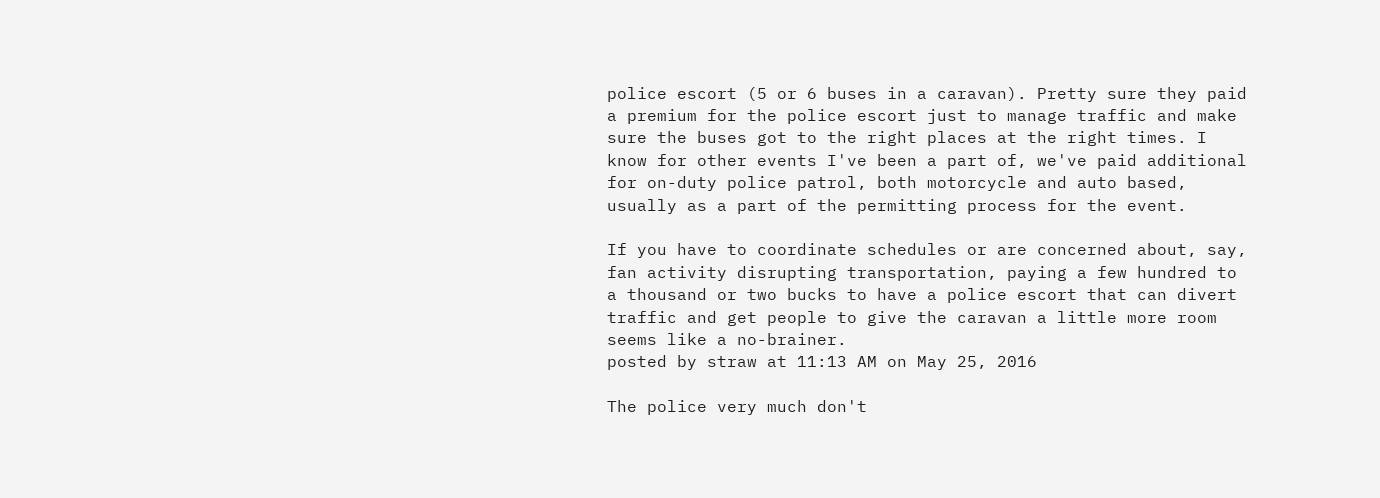police escort (5 or 6 buses in a caravan). Pretty sure they paid a premium for the police escort just to manage traffic and make sure the buses got to the right places at the right times. I know for other events I've been a part of, we've paid additional for on-duty police patrol, both motorcycle and auto based, usually as a part of the permitting process for the event.

If you have to coordinate schedules or are concerned about, say, fan activity disrupting transportation, paying a few hundred to a thousand or two bucks to have a police escort that can divert traffic and get people to give the caravan a little more room seems like a no-brainer.
posted by straw at 11:13 AM on May 25, 2016

The police very much don't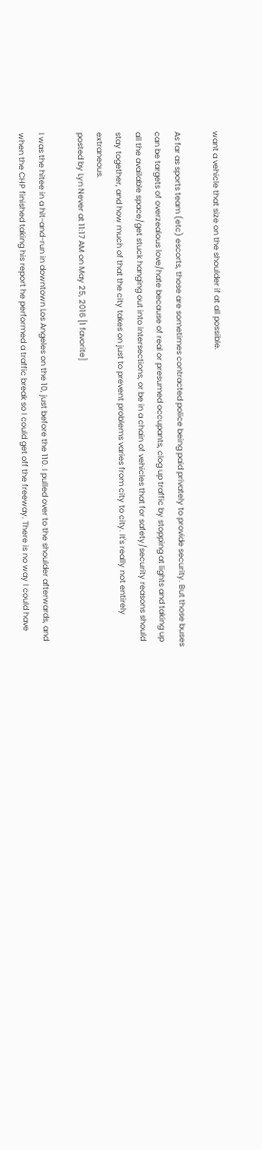want a vehicle that size on the shoulder if at all possible.

As far as sports team (etc) escorts, those are sometimes contracted police being paid privately to provide security. But those buses can be targets of overzealous love/hate because of real or presumed occupants, clog up traffic by stopping at lights and taking up all the available space/get stuck hanging out into intersections, or be in a chain of vehicles that for safety/security reasons should stay together, and how much of that the city takes on just to prevent problems varies from city to city. It's really not entirely extraneous.
posted by Lyn Never at 11:17 AM on May 25, 2016 [1 favorite]

I was the hitee in a hit-and-run in downtown Los Angeles on the 10, just before the 110. I pulled over to the shoulder afterwards, and when the CHP finished taking his report he performed a traffic break so I could get off the freeway. There is no way I could have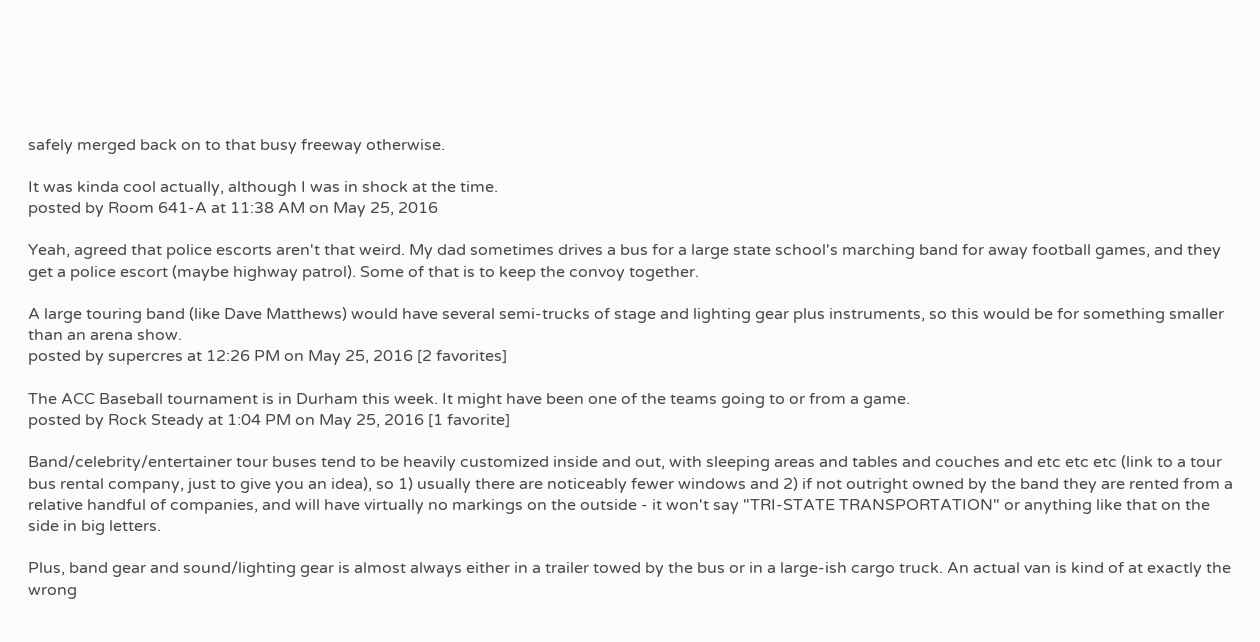safely merged back on to that busy freeway otherwise.

It was kinda cool actually, although I was in shock at the time.
posted by Room 641-A at 11:38 AM on May 25, 2016

Yeah, agreed that police escorts aren't that weird. My dad sometimes drives a bus for a large state school's marching band for away football games, and they get a police escort (maybe highway patrol). Some of that is to keep the convoy together.

A large touring band (like Dave Matthews) would have several semi-trucks of stage and lighting gear plus instruments, so this would be for something smaller than an arena show.
posted by supercres at 12:26 PM on May 25, 2016 [2 favorites]

The ACC Baseball tournament is in Durham this week. It might have been one of the teams going to or from a game.
posted by Rock Steady at 1:04 PM on May 25, 2016 [1 favorite]

Band/celebrity/entertainer tour buses tend to be heavily customized inside and out, with sleeping areas and tables and couches and etc etc etc (link to a tour bus rental company, just to give you an idea), so 1) usually there are noticeably fewer windows and 2) if not outright owned by the band they are rented from a relative handful of companies, and will have virtually no markings on the outside - it won't say "TRI-STATE TRANSPORTATION" or anything like that on the side in big letters.

Plus, band gear and sound/lighting gear is almost always either in a trailer towed by the bus or in a large-ish cargo truck. An actual van is kind of at exactly the wrong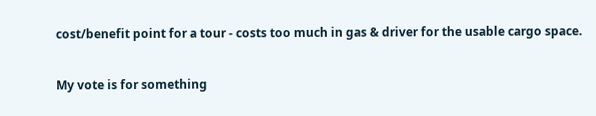cost/benefit point for a tour - costs too much in gas & driver for the usable cargo space.

My vote is for something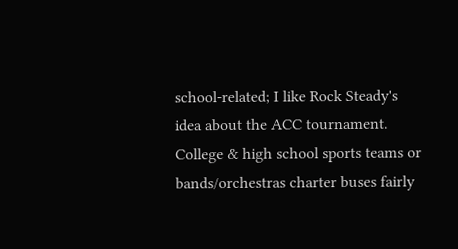school-related; I like Rock Steady's idea about the ACC tournament. College & high school sports teams or bands/orchestras charter buses fairly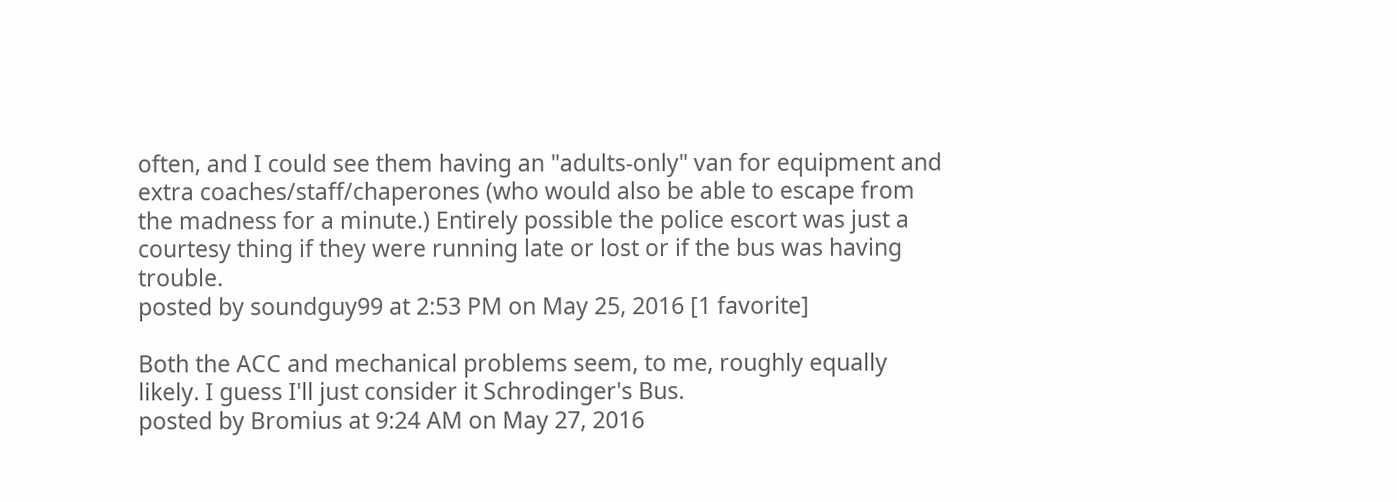often, and I could see them having an "adults-only" van for equipment and extra coaches/staff/chaperones (who would also be able to escape from the madness for a minute.) Entirely possible the police escort was just a courtesy thing if they were running late or lost or if the bus was having trouble.
posted by soundguy99 at 2:53 PM on May 25, 2016 [1 favorite]

Both the ACC and mechanical problems seem, to me, roughly equally likely. I guess I'll just consider it Schrodinger's Bus.
posted by Bromius at 9:24 AM on May 27, 2016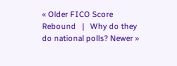« Older FICO Score Rebound   |   Why do they do national polls? Newer »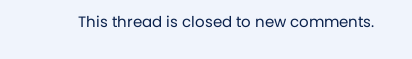This thread is closed to new comments.